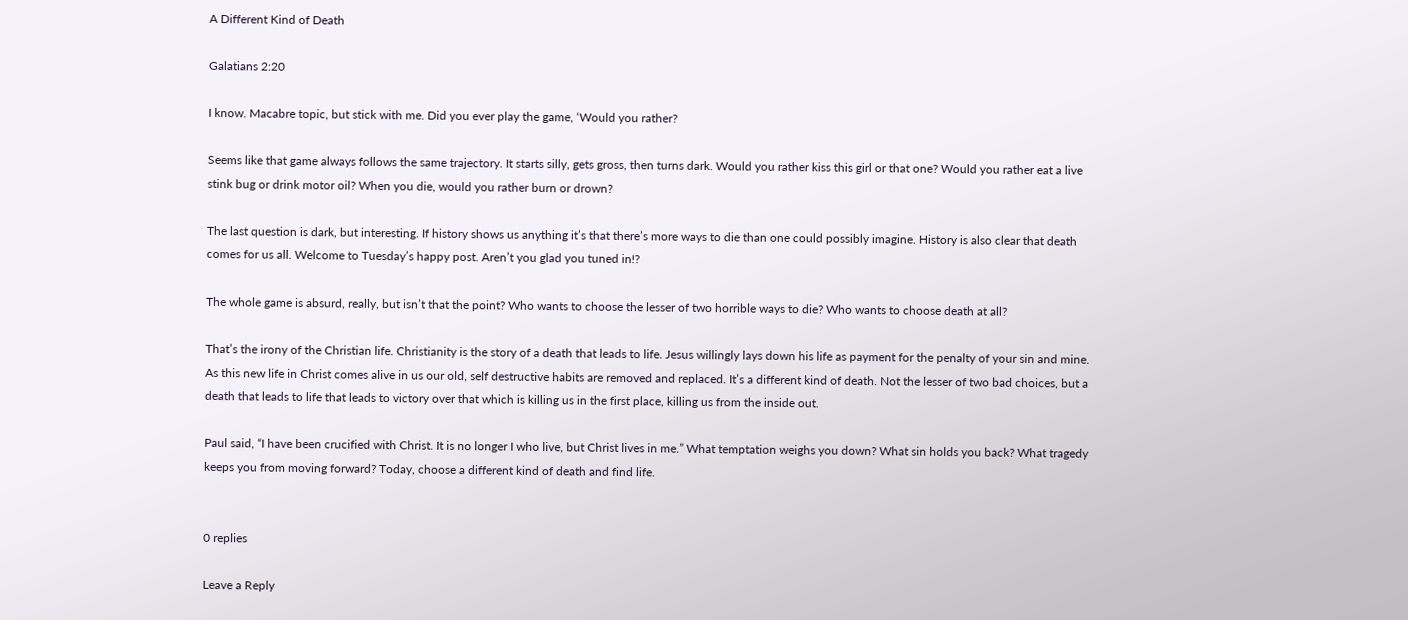A Different Kind of Death

Galatians 2:20

I know. Macabre topic, but stick with me. Did you ever play the game, ‘Would you rather?

Seems like that game always follows the same trajectory. It starts silly, gets gross, then turns dark. Would you rather kiss this girl or that one? Would you rather eat a live stink bug or drink motor oil? When you die, would you rather burn or drown?

The last question is dark, but interesting. If history shows us anything it’s that there’s more ways to die than one could possibly imagine. History is also clear that death comes for us all. Welcome to Tuesday’s happy post. Aren’t you glad you tuned in!?

The whole game is absurd, really, but isn’t that the point? Who wants to choose the lesser of two horrible ways to die? Who wants to choose death at all?

That’s the irony of the Christian life. Christianity is the story of a death that leads to life. Jesus willingly lays down his life as payment for the penalty of your sin and mine. As this new life in Christ comes alive in us our old, self destructive habits are removed and replaced. It’s a different kind of death. Not the lesser of two bad choices, but a death that leads to life that leads to victory over that which is killing us in the first place, killing us from the inside out.

Paul said, “I have been crucified with Christ. It is no longer I who live, but Christ lives in me.” What temptation weighs you down? What sin holds you back? What tragedy keeps you from moving forward? Today, choose a different kind of death and find life.


0 replies

Leave a Reply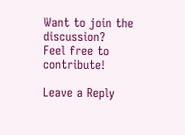Want to join the discussion?
Feel free to contribute!

Leave a Reply